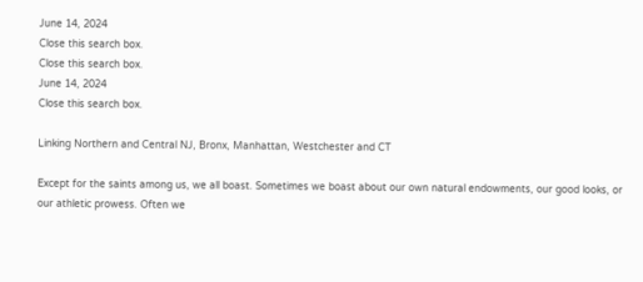June 14, 2024
Close this search box.
Close this search box.
June 14, 2024
Close this search box.

Linking Northern and Central NJ, Bronx, Manhattan, Westchester and CT

Except for the saints among us, we all boast. Sometimes we boast about our own natural endowments, our good looks, or our athletic prowess. Often we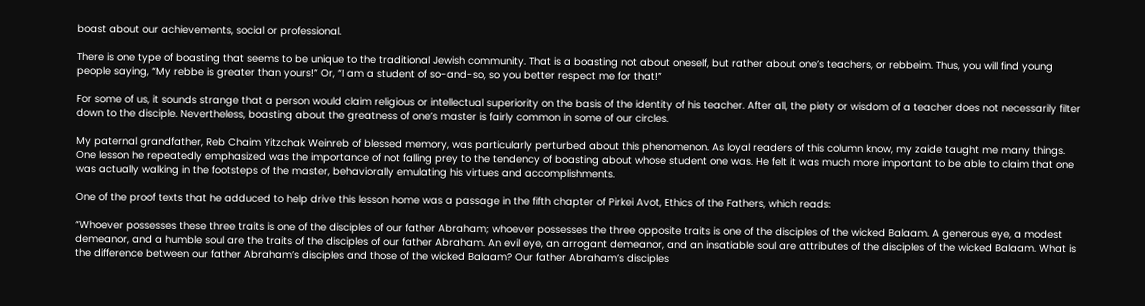boast about our achievements, social or professional.

There is one type of boasting that seems to be unique to the traditional Jewish community. That is a boasting not about oneself, but rather about one’s teachers, or rebbeim. Thus, you will find young people saying, “My rebbe is greater than yours!” Or, “I am a student of so-and-so, so you better respect me for that!”

For some of us, it sounds strange that a person would claim religious or intellectual superiority on the basis of the identity of his teacher. After all, the piety or wisdom of a teacher does not necessarily filter down to the disciple. Nevertheless, boasting about the greatness of one’s master is fairly common in some of our circles.

My paternal grandfather, Reb Chaim Yitzchak Weinreb of blessed memory, was particularly perturbed about this phenomenon. As loyal readers of this column know, my zaide taught me many things. One lesson he repeatedly emphasized was the importance of not falling prey to the tendency of boasting about whose student one was. He felt it was much more important to be able to claim that one was actually walking in the footsteps of the master, behaviorally emulating his virtues and accomplishments.

One of the proof texts that he adduced to help drive this lesson home was a passage in the fifth chapter of Pirkei Avot, Ethics of the Fathers, which reads:

“Whoever possesses these three traits is one of the disciples of our father Abraham; whoever possesses the three opposite traits is one of the disciples of the wicked Balaam. A generous eye, a modest demeanor, and a humble soul are the traits of the disciples of our father Abraham. An evil eye, an arrogant demeanor, and an insatiable soul are attributes of the disciples of the wicked Balaam. What is the difference between our father Abraham’s disciples and those of the wicked Balaam? Our father Abraham’s disciples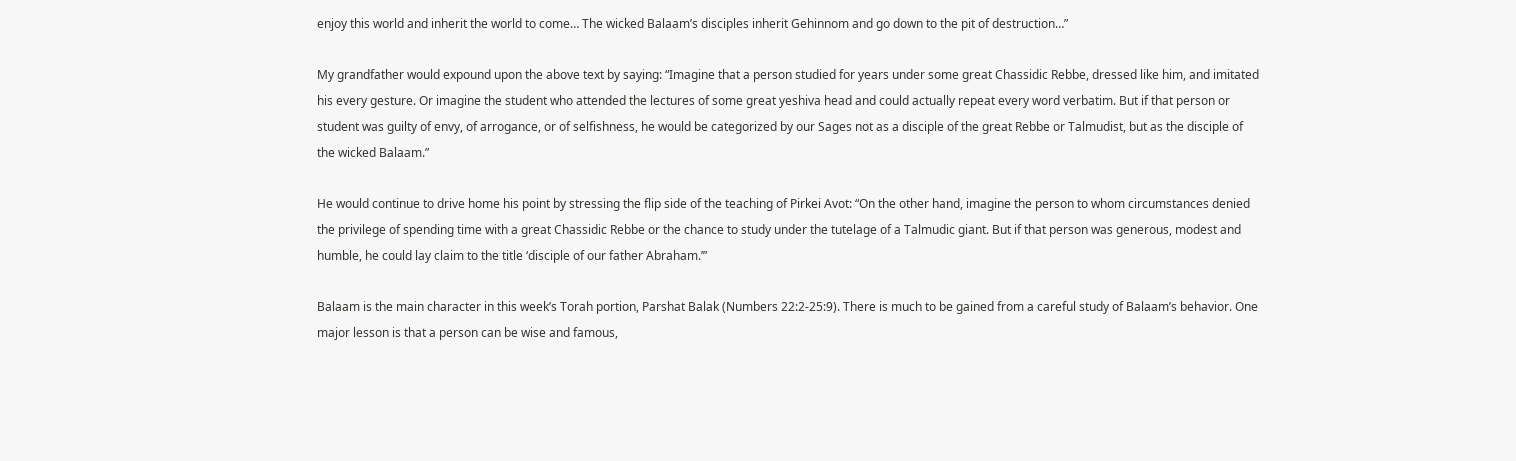enjoy this world and inherit the world to come… The wicked Balaam’s disciples inherit Gehinnom and go down to the pit of destruction…”

My grandfather would expound upon the above text by saying: “Imagine that a person studied for years under some great Chassidic Rebbe, dressed like him, and imitated his every gesture. Or imagine the student who attended the lectures of some great yeshiva head and could actually repeat every word verbatim. But if that person or student was guilty of envy, of arrogance, or of selfishness, he would be categorized by our Sages not as a disciple of the great Rebbe or Talmudist, but as the disciple of the wicked Balaam.”

He would continue to drive home his point by stressing the flip side of the teaching of Pirkei Avot: “On the other hand, imagine the person to whom circumstances denied the privilege of spending time with a great Chassidic Rebbe or the chance to study under the tutelage of a Talmudic giant. But if that person was generous, modest and humble, he could lay claim to the title ‘disciple of our father Abraham.’”

Balaam is the main character in this week’s Torah portion, Parshat Balak (Numbers 22:2-25:9). There is much to be gained from a careful study of Balaam’s behavior. One major lesson is that a person can be wise and famous,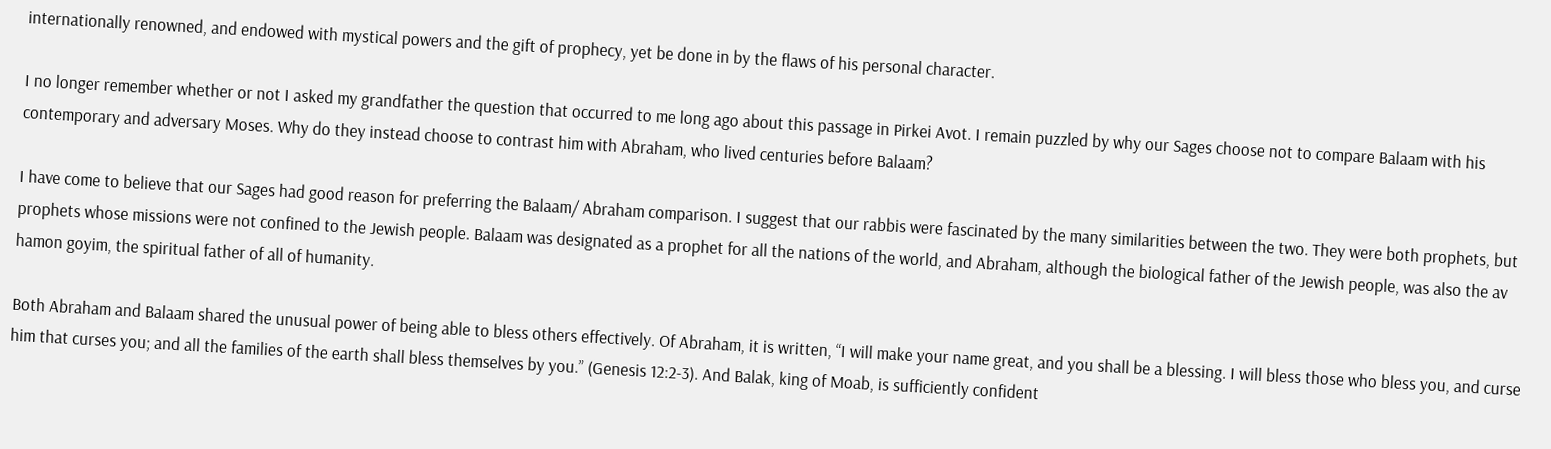internationally renowned, and endowed with mystical powers and the gift of prophecy, yet be done in by the flaws of his personal character.

I no longer remember whether or not I asked my grandfather the question that occurred to me long ago about this passage in Pirkei Avot. I remain puzzled by why our Sages choose not to compare Balaam with his contemporary and adversary Moses. Why do they instead choose to contrast him with Abraham, who lived centuries before Balaam?

I have come to believe that our Sages had good reason for preferring the Balaam/ Abraham comparison. I suggest that our rabbis were fascinated by the many similarities between the two. They were both prophets, but prophets whose missions were not confined to the Jewish people. Balaam was designated as a prophet for all the nations of the world, and Abraham, although the biological father of the Jewish people, was also the av hamon goyim, the spiritual father of all of humanity.

Both Abraham and Balaam shared the unusual power of being able to bless others effectively. Of Abraham, it is written, “I will make your name great, and you shall be a blessing. I will bless those who bless you, and curse him that curses you; and all the families of the earth shall bless themselves by you.” (Genesis 12:2-3). And Balak, king of Moab, is sufficiently confident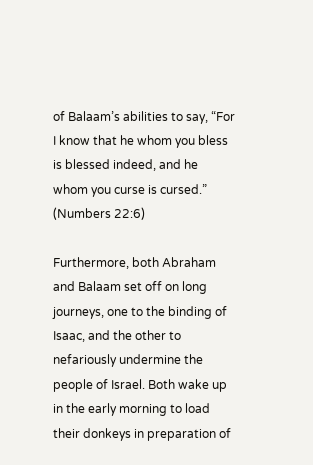of Balaam’s abilities to say, “For I know that he whom you bless is blessed indeed, and he whom you curse is cursed.” (Numbers 22:6)

Furthermore, both Abraham and Balaam set off on long journeys, one to the binding of Isaac, and the other to nefariously undermine the people of Israel. Both wake up in the early morning to load their donkeys in preparation of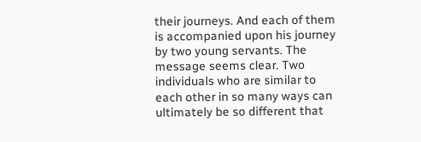their journeys. And each of them is accompanied upon his journey by two young servants. The message seems clear. Two individuals who are similar to each other in so many ways can ultimately be so different that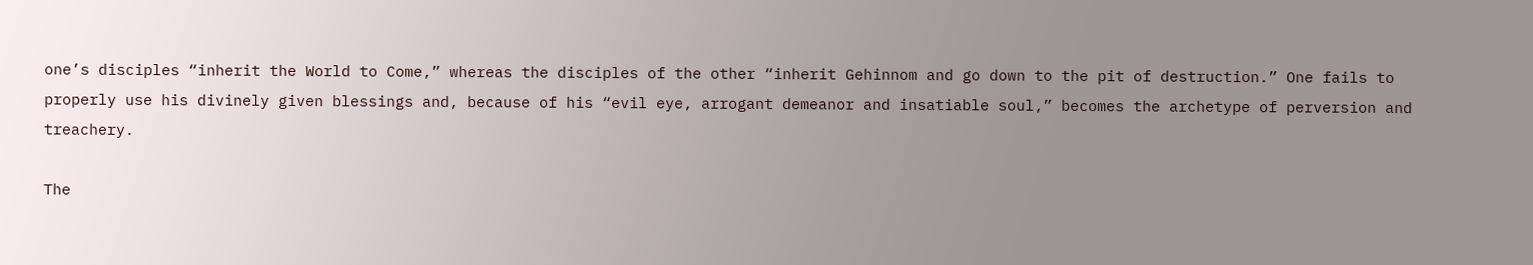one’s disciples “inherit the World to Come,” whereas the disciples of the other “inherit Gehinnom and go down to the pit of destruction.” One fails to properly use his divinely given blessings and, because of his “evil eye, arrogant demeanor and insatiable soul,” becomes the archetype of perversion and treachery.

The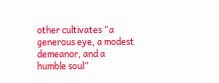other cultivates “a generous eye, a modest demeanor, and a humble soul”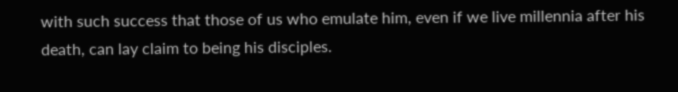with such success that those of us who emulate him, even if we live millennia after his death, can lay claim to being his disciples.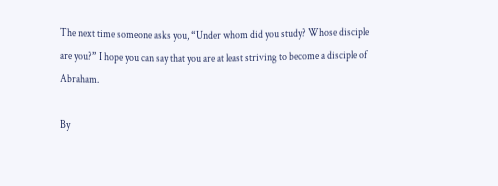The next time someone asks you, “Under whom did you study? Whose disciple are you?” I hope you can say that you are at least striving to become a disciple of Abraham.

By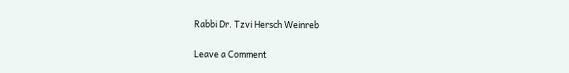Rabbi Dr. Tzvi Hersch Weinreb

Leave a Comment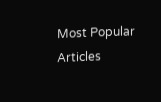Most Popular Articles